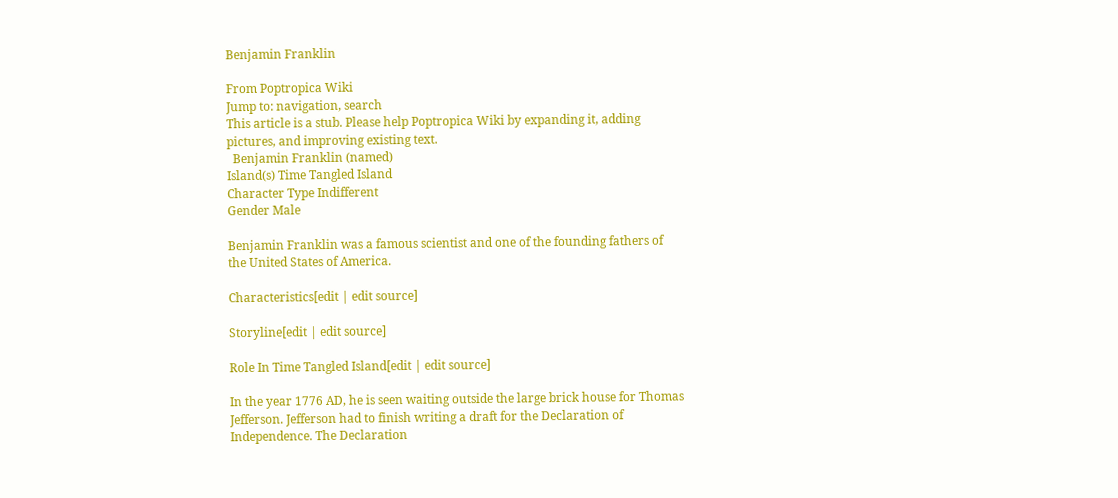Benjamin Franklin

From Poptropica Wiki
Jump to: navigation, search
This article is a stub. Please help Poptropica Wiki by expanding it, adding pictures, and improving existing text.
  Benjamin Franklin (named)
Island(s) Time Tangled Island
Character Type Indifferent
Gender Male

Benjamin Franklin was a famous scientist and one of the founding fathers of the United States of America.

Characteristics[edit | edit source]

Storyline[edit | edit source]

Role In Time Tangled Island[edit | edit source]

In the year 1776 AD, he is seen waiting outside the large brick house for Thomas Jefferson. Jefferson had to finish writing a draft for the Declaration of Independence. The Declaration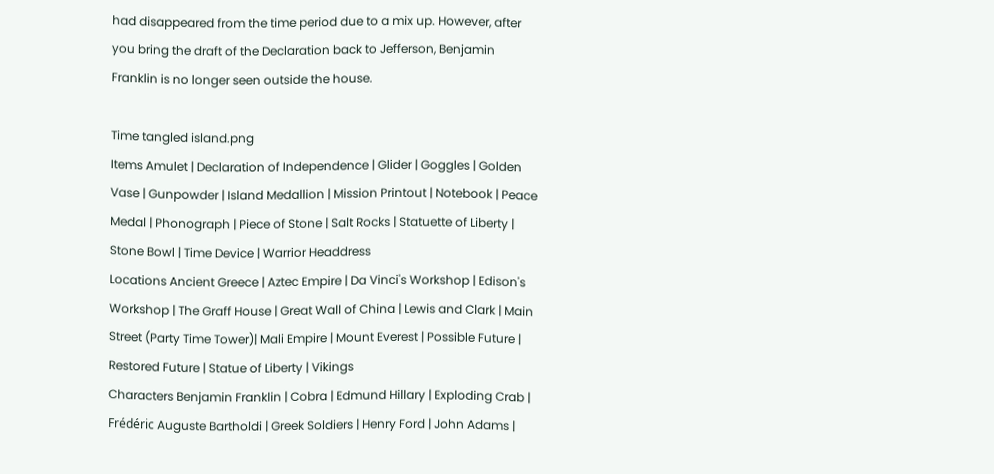had disappeared from the time period due to a mix up. However, after you bring the draft of the Declaration back to Jefferson, Benjamin Franklin is no longer seen outside the house.

Time tangled island.png
Items Amulet | Declaration of Independence | Glider | Goggles | Golden Vase | Gunpowder | Island Medallion | Mission Printout | Notebook | Peace Medal | Phonograph | Piece of Stone | Salt Rocks | Statuette of Liberty | Stone Bowl | Time Device | Warrior Headdress
Locations Ancient Greece | Aztec Empire | Da Vinci's Workshop | Edison's Workshop | The Graff House | Great Wall of China | Lewis and Clark | Main Street (Party Time Tower)| Mali Empire | Mount Everest | Possible Future | Restored Future | Statue of Liberty | Vikings
Characters Benjamin Franklin | Cobra | Edmund Hillary | Exploding Crab | Frédéric Auguste Bartholdi | Greek Soldiers | Henry Ford | John Adams |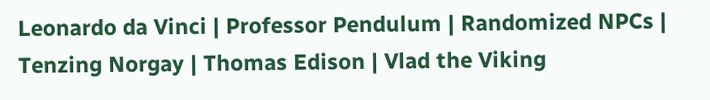Leonardo da Vinci | Professor Pendulum | Randomized NPCs | Tenzing Norgay | Thomas Edison | Vlad the Viking